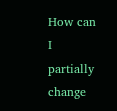How can I partially change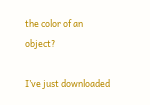the color of an object?

I’ve just downloaded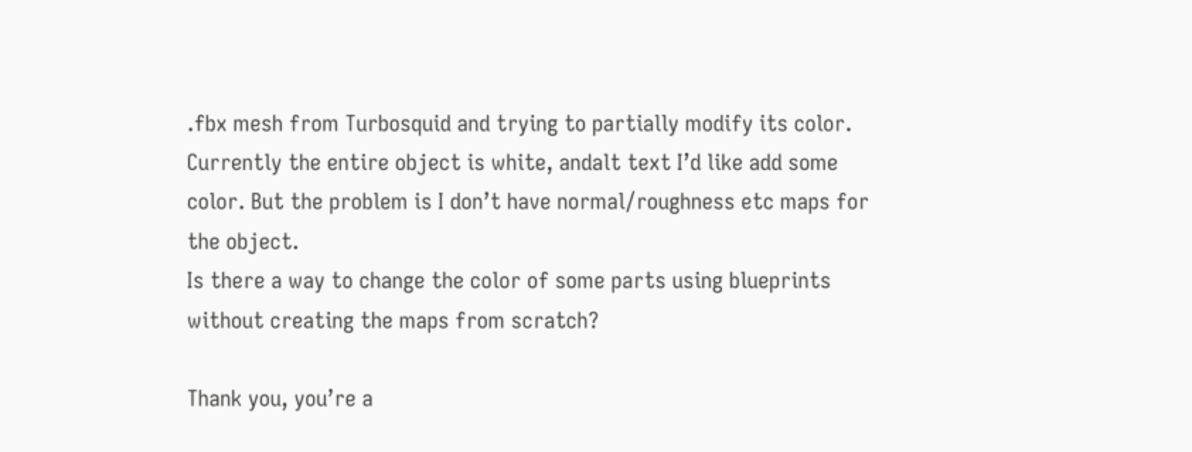.fbx mesh from Turbosquid and trying to partially modify its color. Currently the entire object is white, andalt text I’d like add some color. But the problem is I don’t have normal/roughness etc maps for the object.
Is there a way to change the color of some parts using blueprints without creating the maps from scratch?

Thank you, you’re a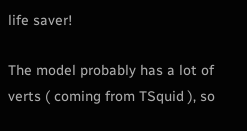life saver!

The model probably has a lot of verts ( coming from TSquid ), so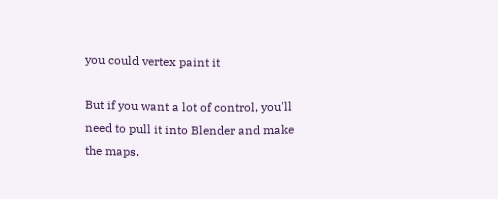you could vertex paint it

But if you want a lot of control, you'll need to pull it into Blender and make the maps.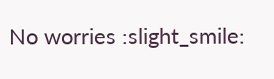No worries :slight_smile: